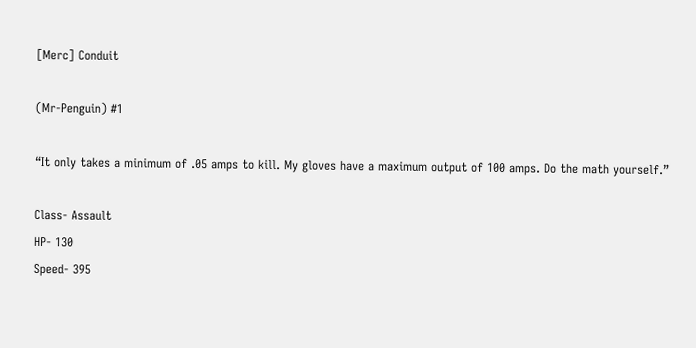[Merc] Conduit

(Mr-Penguin) #1

“It only takes a minimum of .05 amps to kill. My gloves have a maximum output of 100 amps. Do the math yourself.”

Class- Assault
HP- 130
Speed- 395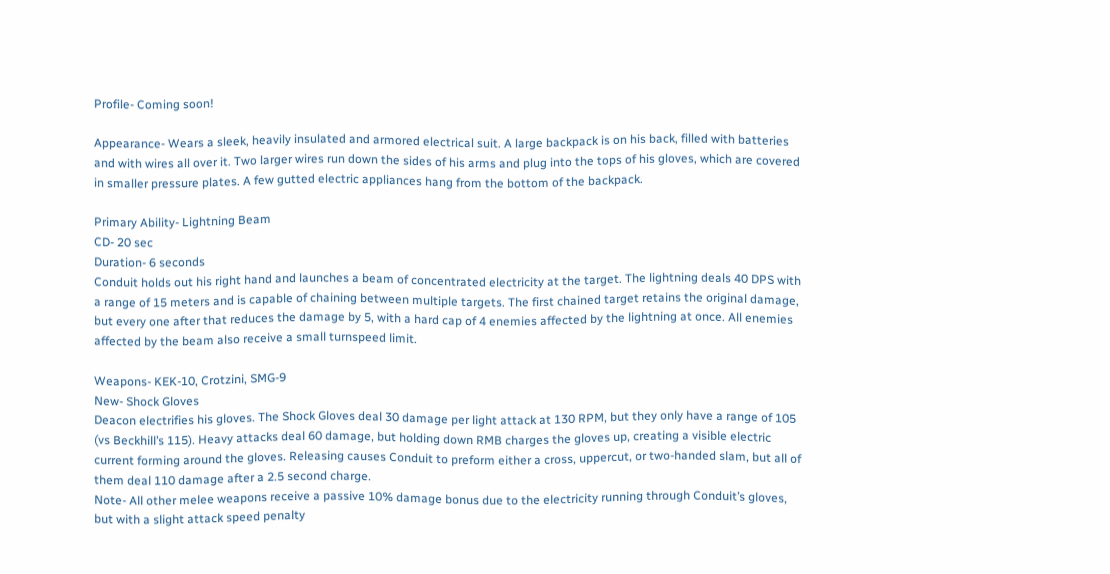Profile- Coming soon!

Appearance- Wears a sleek, heavily insulated and armored electrical suit. A large backpack is on his back, filled with batteries and with wires all over it. Two larger wires run down the sides of his arms and plug into the tops of his gloves, which are covered in smaller pressure plates. A few gutted electric appliances hang from the bottom of the backpack.

Primary Ability- Lightning Beam
CD- 20 sec
Duration- 6 seconds
Conduit holds out his right hand and launches a beam of concentrated electricity at the target. The lightning deals 40 DPS with a range of 15 meters and is capable of chaining between multiple targets. The first chained target retains the original damage, but every one after that reduces the damage by 5, with a hard cap of 4 enemies affected by the lightning at once. All enemies affected by the beam also receive a small turnspeed limit.

Weapons- KEK-10, Crotzini, SMG-9
New- Shock Gloves
Deacon electrifies his gloves. The Shock Gloves deal 30 damage per light attack at 130 RPM, but they only have a range of 105 (vs Beckhill’s 115). Heavy attacks deal 60 damage, but holding down RMB charges the gloves up, creating a visible electric current forming around the gloves. Releasing causes Conduit to preform either a cross, uppercut, or two-handed slam, but all of them deal 110 damage after a 2.5 second charge.
Note- All other melee weapons receive a passive 10% damage bonus due to the electricity running through Conduit’s gloves, but with a slight attack speed penalty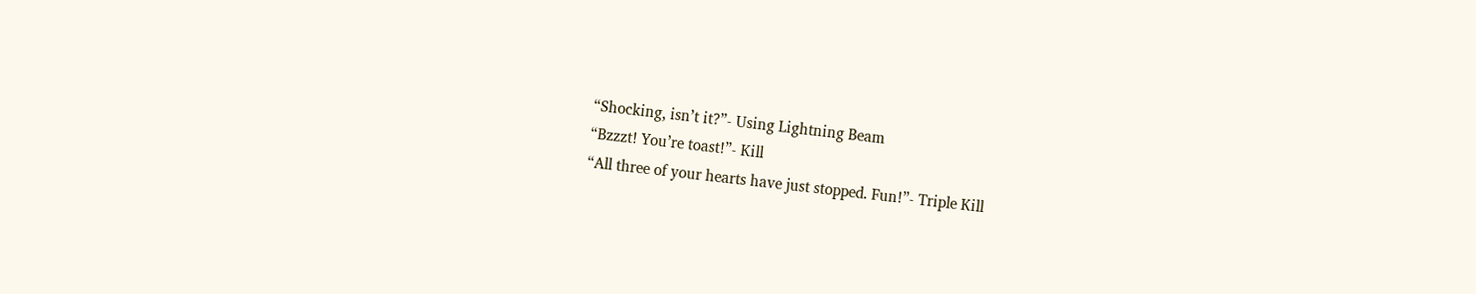“Shocking, isn’t it?”- Using Lightning Beam
“Bzzzt! You’re toast!”- Kill
“All three of your hearts have just stopped. Fun!”- Triple Kill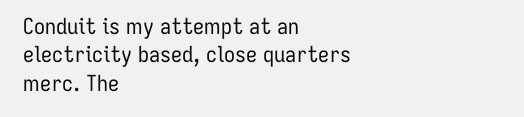Conduit is my attempt at an electricity based, close quarters merc. The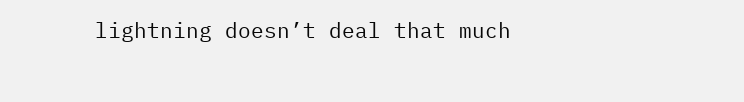lightning doesn’t deal that much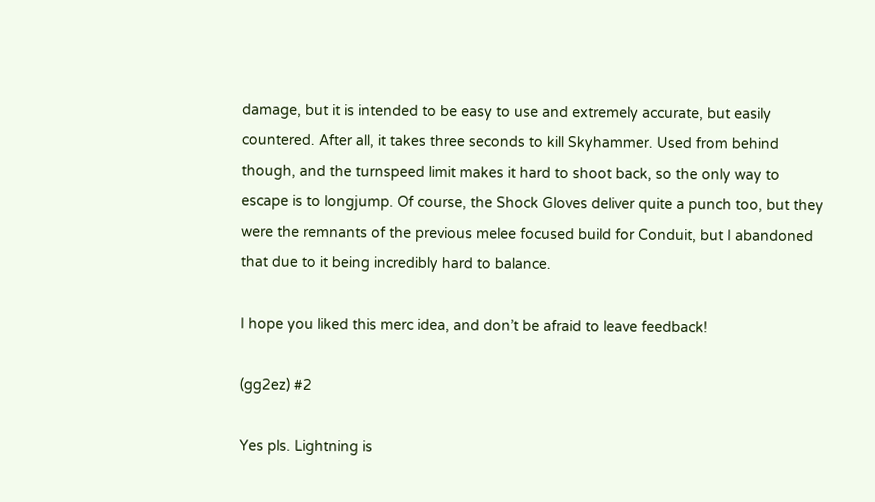damage, but it is intended to be easy to use and extremely accurate, but easily countered. After all, it takes three seconds to kill Skyhammer. Used from behind though, and the turnspeed limit makes it hard to shoot back, so the only way to escape is to longjump. Of course, the Shock Gloves deliver quite a punch too, but they were the remnants of the previous melee focused build for Conduit, but I abandoned that due to it being incredibly hard to balance.

I hope you liked this merc idea, and don’t be afraid to leave feedback!

(gg2ez) #2

Yes pls. Lightning is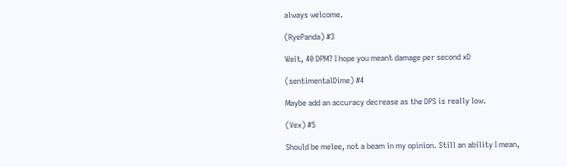always welcome.

(RyePanda) #3

Wait, 40 DPM? I hope you meant damage per second xD

(sentimentalDime) #4

Maybe add an accuracy decrease as the DPS is really low.

(Vex) #5

Should be melee, not a beam in my opinion. Still an ability I mean,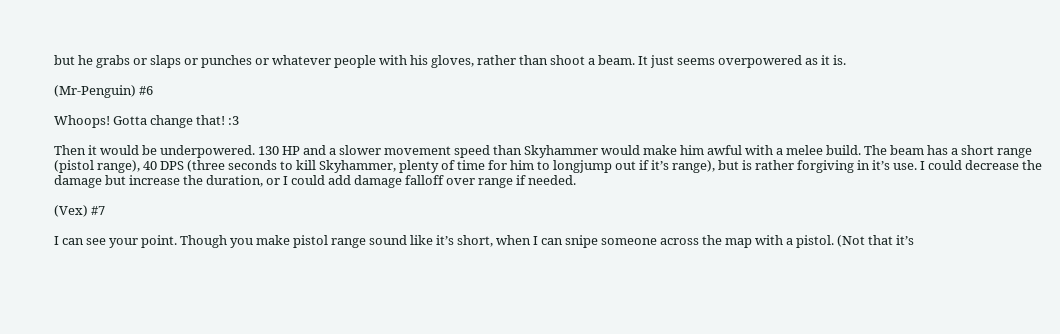but he grabs or slaps or punches or whatever people with his gloves, rather than shoot a beam. It just seems overpowered as it is.

(Mr-Penguin) #6

Whoops! Gotta change that! :3

Then it would be underpowered. 130 HP and a slower movement speed than Skyhammer would make him awful with a melee build. The beam has a short range (pistol range), 40 DPS (three seconds to kill Skyhammer, plenty of time for him to longjump out if it’s range), but is rather forgiving in it’s use. I could decrease the damage but increase the duration, or I could add damage falloff over range if needed.

(Vex) #7

I can see your point. Though you make pistol range sound like it’s short, when I can snipe someone across the map with a pistol. (Not that it’s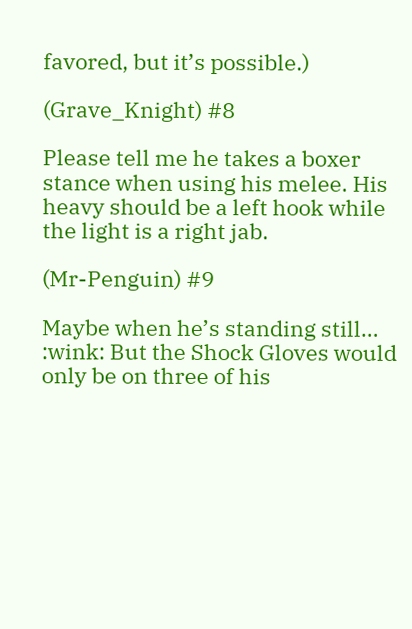favored, but it’s possible.)

(Grave_Knight) #8

Please tell me he takes a boxer stance when using his melee. His heavy should be a left hook while the light is a right jab.

(Mr-Penguin) #9

Maybe when he’s standing still… :wink: But the Shock Gloves would only be on three of his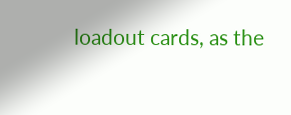loadout cards, as the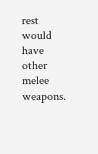rest would have other melee weapons.